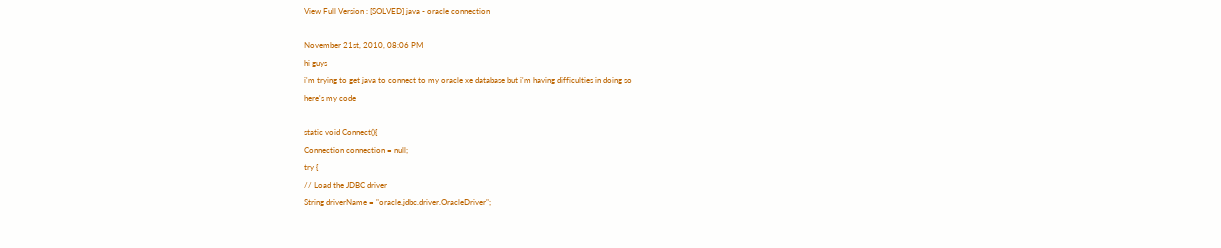View Full Version : [SOLVED] java - oracle connection

November 21st, 2010, 08:06 PM
hi guys
i'm trying to get java to connect to my oracle xe database but i'm having difficulties in doing so
here's my code

static void Connect(){
Connection connection = null;
try {
// Load the JDBC driver
String driverName = "oracle.jdbc.driver.OracleDriver";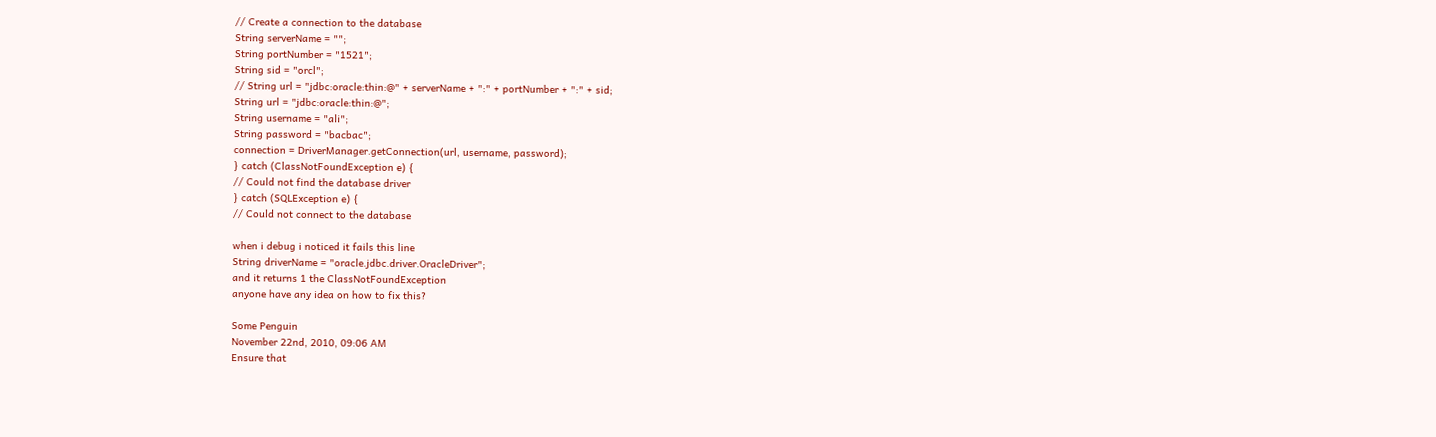// Create a connection to the database
String serverName = "";
String portNumber = "1521";
String sid = "orcl";
// String url = "jdbc:oracle:thin:@" + serverName + ":" + portNumber + ":" + sid;
String url = "jdbc:oracle:thin:@";
String username = "ali";
String password = "bacbac";
connection = DriverManager.getConnection(url, username, password);
} catch (ClassNotFoundException e) {
// Could not find the database driver
} catch (SQLException e) {
// Could not connect to the database

when i debug i noticed it fails this line
String driverName = "oracle.jdbc.driver.OracleDriver";
and it returns 1 the ClassNotFoundException
anyone have any idea on how to fix this?

Some Penguin
November 22nd, 2010, 09:06 AM
Ensure that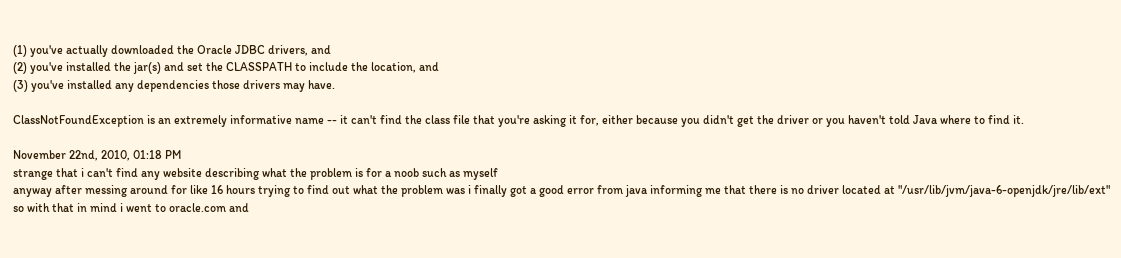(1) you've actually downloaded the Oracle JDBC drivers, and
(2) you've installed the jar(s) and set the CLASSPATH to include the location, and
(3) you've installed any dependencies those drivers may have.

ClassNotFoundException is an extremely informative name -- it can't find the class file that you're asking it for, either because you didn't get the driver or you haven't told Java where to find it.

November 22nd, 2010, 01:18 PM
strange that i can't find any website describing what the problem is for a noob such as myself
anyway after messing around for like 16 hours trying to find out what the problem was i finally got a good error from java informing me that there is no driver located at "/usr/lib/jvm/java-6-openjdk/jre/lib/ext"
so with that in mind i went to oracle.com and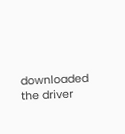downloaded the driver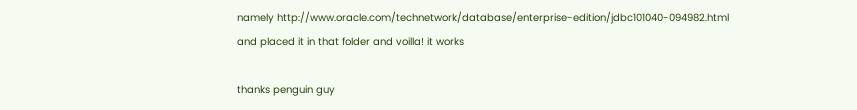namely http://www.oracle.com/technetwork/database/enterprise-edition/jdbc101040-094982.html
and placed it in that folder and voilla! it works

thanks penguin guy